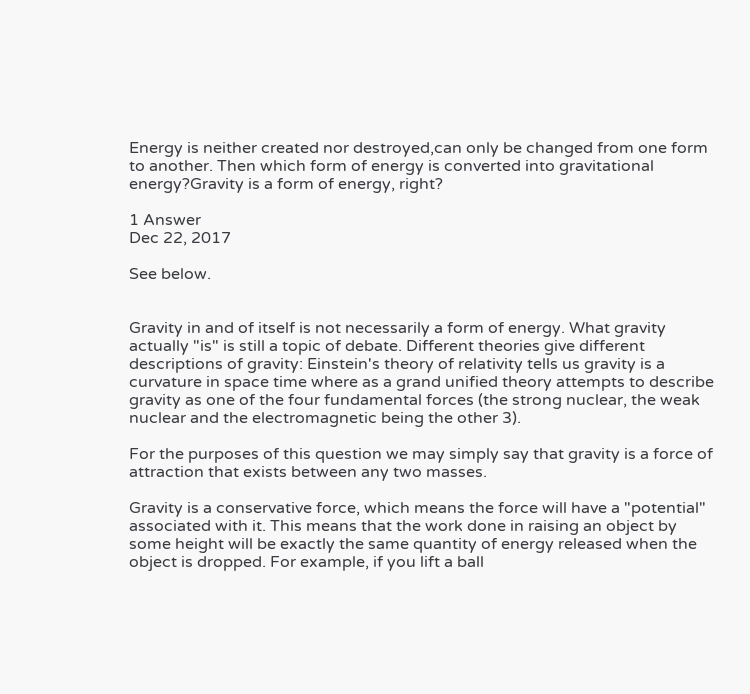Energy is neither created nor destroyed,can only be changed from one form to another. Then which form of energy is converted into gravitational energy?Gravity is a form of energy, right?

1 Answer
Dec 22, 2017

See below.


Gravity in and of itself is not necessarily a form of energy. What gravity actually "is" is still a topic of debate. Different theories give different descriptions of gravity: Einstein's theory of relativity tells us gravity is a curvature in space time where as a grand unified theory attempts to describe gravity as one of the four fundamental forces (the strong nuclear, the weak nuclear and the electromagnetic being the other 3).

For the purposes of this question we may simply say that gravity is a force of attraction that exists between any two masses.

Gravity is a conservative force, which means the force will have a "potential" associated with it. This means that the work done in raising an object by some height will be exactly the same quantity of energy released when the object is dropped. For example, if you lift a ball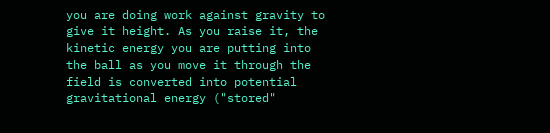you are doing work against gravity to give it height. As you raise it, the kinetic energy you are putting into the ball as you move it through the field is converted into potential gravitational energy ("stored"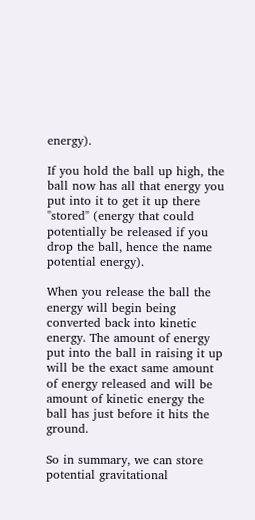energy).

If you hold the ball up high, the ball now has all that energy you put into it to get it up there "stored" (energy that could potentially be released if you drop the ball, hence the name potential energy).

When you release the ball the energy will begin being converted back into kinetic energy. The amount of energy put into the ball in raising it up will be the exact same amount of energy released and will be amount of kinetic energy the ball has just before it hits the ground.

So in summary, we can store potential gravitational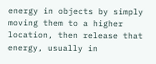energy in objects by simply moving them to a higher location, then release that energy, usually in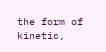the form of kinetic,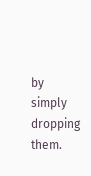by simply dropping them.